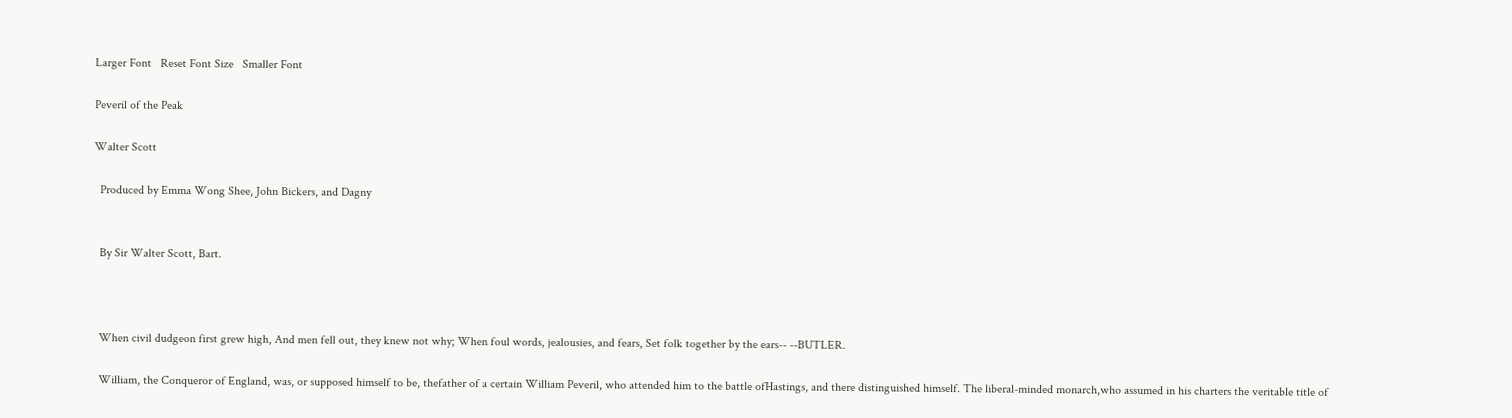Larger Font   Reset Font Size   Smaller Font

Peveril of the Peak

Walter Scott

  Produced by Emma Wong Shee, John Bickers, and Dagny


  By Sir Walter Scott, Bart.



  When civil dudgeon first grew high, And men fell out, they knew not why; When foul words, jealousies, and fears, Set folk together by the ears-- --BUTLER.

  William, the Conqueror of England, was, or supposed himself to be, thefather of a certain William Peveril, who attended him to the battle ofHastings, and there distinguished himself. The liberal-minded monarch,who assumed in his charters the veritable title of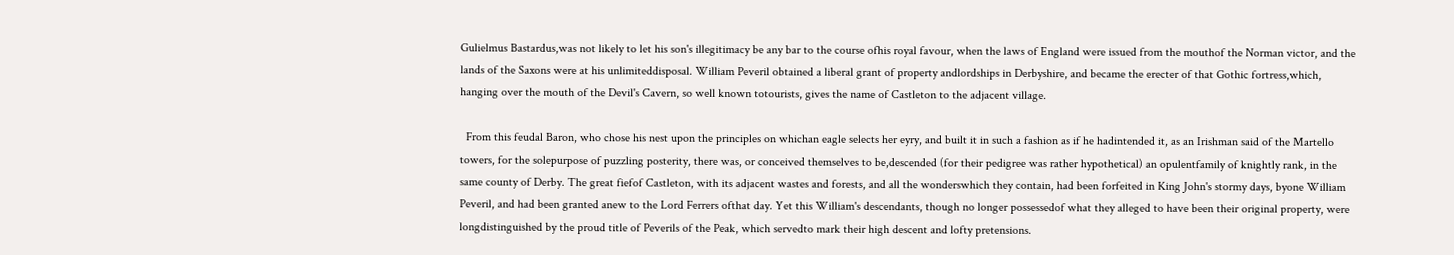Gulielmus Bastardus,was not likely to let his son's illegitimacy be any bar to the course ofhis royal favour, when the laws of England were issued from the mouthof the Norman victor, and the lands of the Saxons were at his unlimiteddisposal. William Peveril obtained a liberal grant of property andlordships in Derbyshire, and became the erecter of that Gothic fortress,which, hanging over the mouth of the Devil's Cavern, so well known totourists, gives the name of Castleton to the adjacent village.

  From this feudal Baron, who chose his nest upon the principles on whichan eagle selects her eyry, and built it in such a fashion as if he hadintended it, as an Irishman said of the Martello towers, for the solepurpose of puzzling posterity, there was, or conceived themselves to be,descended (for their pedigree was rather hypothetical) an opulentfamily of knightly rank, in the same county of Derby. The great fiefof Castleton, with its adjacent wastes and forests, and all the wonderswhich they contain, had been forfeited in King John's stormy days, byone William Peveril, and had been granted anew to the Lord Ferrers ofthat day. Yet this William's descendants, though no longer possessedof what they alleged to have been their original property, were longdistinguished by the proud title of Peverils of the Peak, which servedto mark their high descent and lofty pretensions.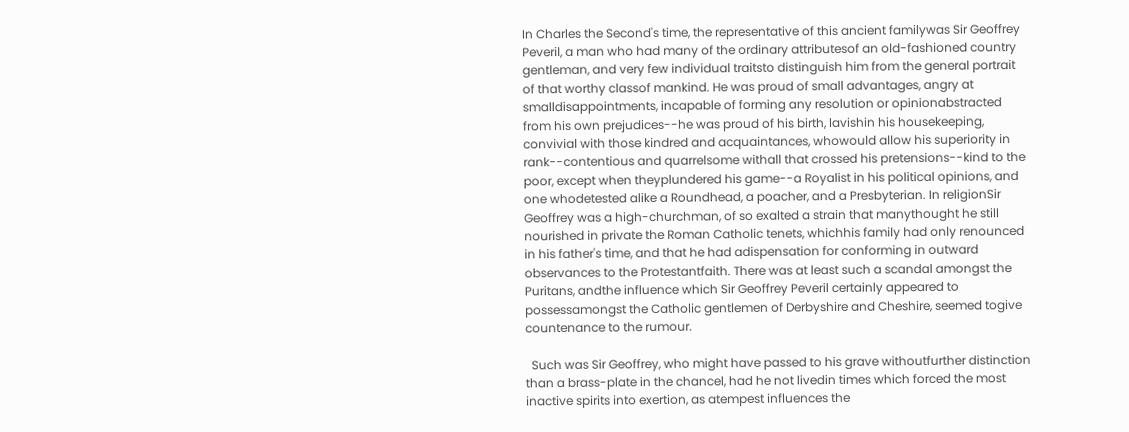In Charles the Second's time, the representative of this ancient familywas Sir Geoffrey Peveril, a man who had many of the ordinary attributesof an old-fashioned country gentleman, and very few individual traitsto distinguish him from the general portrait of that worthy classof mankind. He was proud of small advantages, angry at smalldisappointments, incapable of forming any resolution or opinionabstracted from his own prejudices--he was proud of his birth, lavishin his housekeeping, convivial with those kindred and acquaintances, whowould allow his superiority in rank--contentious and quarrelsome withall that crossed his pretensions--kind to the poor, except when theyplundered his game--a Royalist in his political opinions, and one whodetested alike a Roundhead, a poacher, and a Presbyterian. In religionSir Geoffrey was a high-churchman, of so exalted a strain that manythought he still nourished in private the Roman Catholic tenets, whichhis family had only renounced in his father's time, and that he had adispensation for conforming in outward observances to the Protestantfaith. There was at least such a scandal amongst the Puritans, andthe influence which Sir Geoffrey Peveril certainly appeared to possessamongst the Catholic gentlemen of Derbyshire and Cheshire, seemed togive countenance to the rumour.

  Such was Sir Geoffrey, who might have passed to his grave withoutfurther distinction than a brass-plate in the chancel, had he not livedin times which forced the most inactive spirits into exertion, as atempest influences the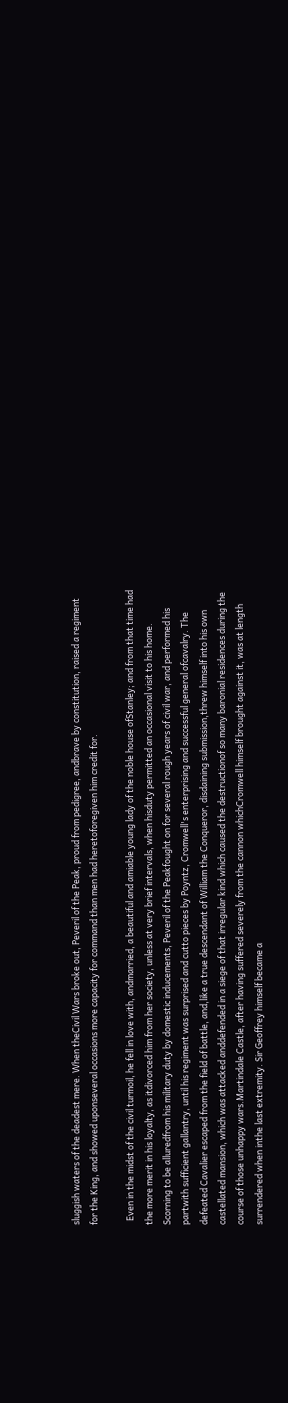sluggish waters of the deadest mere. When theCivil Wars broke out, Peveril of the Peak, proud from pedigree, andbrave by constitution, raised a regiment for the King, and showed uponseveral occasions more capacity for command than men had heretoforegiven him credit for.

  Even in the midst of the civil turmoil, he fell in love with, andmarried, a beautiful and amiable young lady of the noble house ofStanley; and from that time had the more merit in his loyalty, as itdivorced him from her society, unless at very brief intervals, when hisduty permitted an occasional visit to his home. Scorning to be alluredfrom his military duty by domestic inducements, Peveril of the Peakfought on for several rough years of civil war, and performed his partwith sufficient gallantry, until his regiment was surprised and cutto pieces by Poyntz, Cromwell's enterprising and successful general ofcavalry. The defeated Cavalier escaped from the field of battle, and,like a true descendant of William the Conqueror, disdaining submission,threw himself into his own castellated mansion, which was attacked anddefended in a siege of that irregular kind which caused the destructionof so many baronial residences during the course of those unhappy wars.Martindale Castle, after having suffered severely from the cannon whichCromwell himself brought against it, was at length surrendered when inthe last extremity. Sir Geoffrey himself became a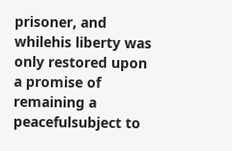prisoner, and whilehis liberty was only restored upon a promise of remaining a peacefulsubject to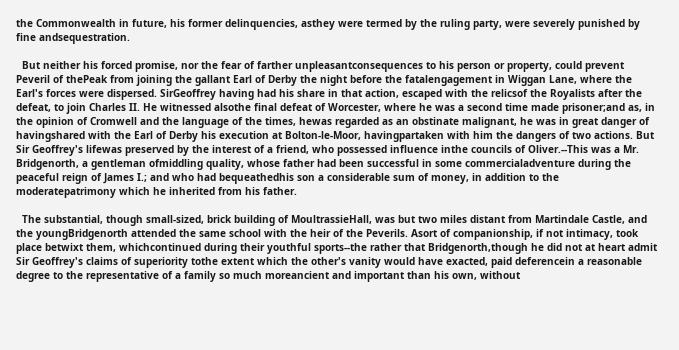the Commonwealth in future, his former delinquencies, asthey were termed by the ruling party, were severely punished by fine andsequestration.

  But neither his forced promise, nor the fear of farther unpleasantconsequences to his person or property, could prevent Peveril of thePeak from joining the gallant Earl of Derby the night before the fatalengagement in Wiggan Lane, where the Earl's forces were dispersed. SirGeoffrey having had his share in that action, escaped with the relicsof the Royalists after the defeat, to join Charles II. He witnessed alsothe final defeat of Worcester, where he was a second time made prisoner;and as, in the opinion of Cromwell and the language of the times, hewas regarded as an obstinate malignant, he was in great danger of havingshared with the Earl of Derby his execution at Bolton-le-Moor, havingpartaken with him the dangers of two actions. But Sir Geoffrey's lifewas preserved by the interest of a friend, who possessed influence inthe councils of Oliver.--This was a Mr. Bridgenorth, a gentleman ofmiddling quality, whose father had been successful in some commercialadventure during the peaceful reign of James I.; and who had bequeathedhis son a considerable sum of money, in addition to the moderatepatrimony which he inherited from his father.

  The substantial, though small-sized, brick building of MoultrassieHall, was but two miles distant from Martindale Castle, and the youngBridgenorth attended the same school with the heir of the Peverils. Asort of companionship, if not intimacy, took place betwixt them, whichcontinued during their youthful sports--the rather that Bridgenorth,though he did not at heart admit Sir Geoffrey's claims of superiority tothe extent which the other's vanity would have exacted, paid deferencein a reasonable degree to the representative of a family so much moreancient and important than his own, without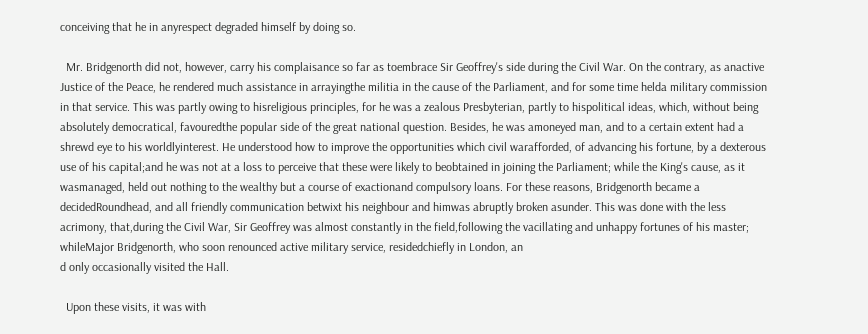conceiving that he in anyrespect degraded himself by doing so.

  Mr. Bridgenorth did not, however, carry his complaisance so far as toembrace Sir Geoffrey's side during the Civil War. On the contrary, as anactive Justice of the Peace, he rendered much assistance in arrayingthe militia in the cause of the Parliament, and for some time helda military commission in that service. This was partly owing to hisreligious principles, for he was a zealous Presbyterian, partly to hispolitical ideas, which, without being absolutely democratical, favouredthe popular side of the great national question. Besides, he was amoneyed man, and to a certain extent had a shrewd eye to his worldlyinterest. He understood how to improve the opportunities which civil warafforded, of advancing his fortune, by a dexterous use of his capital;and he was not at a loss to perceive that these were likely to beobtained in joining the Parliament; while the King's cause, as it wasmanaged, held out nothing to the wealthy but a course of exactionand compulsory loans. For these reasons, Bridgenorth became a decidedRoundhead, and all friendly communication betwixt his neighbour and himwas abruptly broken asunder. This was done with the less acrimony, that,during the Civil War, Sir Geoffrey was almost constantly in the field,following the vacillating and unhappy fortunes of his master; whileMajor Bridgenorth, who soon renounced active military service, residedchiefly in London, an
d only occasionally visited the Hall.

  Upon these visits, it was with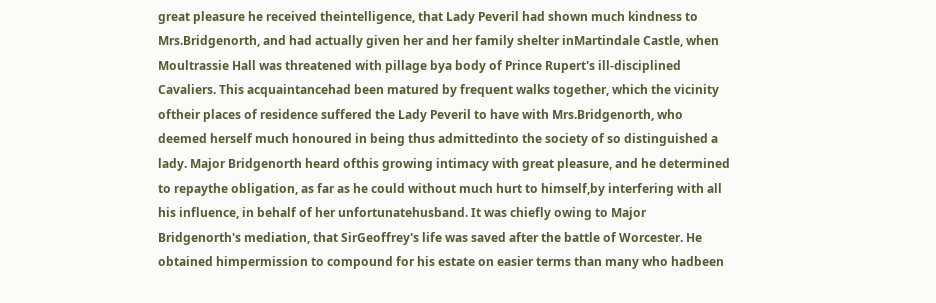great pleasure he received theintelligence, that Lady Peveril had shown much kindness to Mrs.Bridgenorth, and had actually given her and her family shelter inMartindale Castle, when Moultrassie Hall was threatened with pillage bya body of Prince Rupert's ill-disciplined Cavaliers. This acquaintancehad been matured by frequent walks together, which the vicinity oftheir places of residence suffered the Lady Peveril to have with Mrs.Bridgenorth, who deemed herself much honoured in being thus admittedinto the society of so distinguished a lady. Major Bridgenorth heard ofthis growing intimacy with great pleasure, and he determined to repaythe obligation, as far as he could without much hurt to himself,by interfering with all his influence, in behalf of her unfortunatehusband. It was chiefly owing to Major Bridgenorth's mediation, that SirGeoffrey's life was saved after the battle of Worcester. He obtained himpermission to compound for his estate on easier terms than many who hadbeen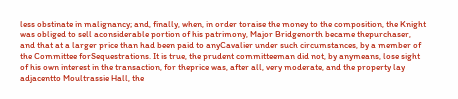less obstinate in malignancy; and, finally, when, in order toraise the money to the composition, the Knight was obliged to sell aconsiderable portion of his patrimony, Major Bridgenorth became thepurchaser, and that at a larger price than had been paid to anyCavalier under such circumstances, by a member of the Committee forSequestrations. It is true, the prudent committeeman did not, by anymeans, lose sight of his own interest in the transaction, for theprice was, after all, very moderate, and the property lay adjacentto Moultrassie Hall, the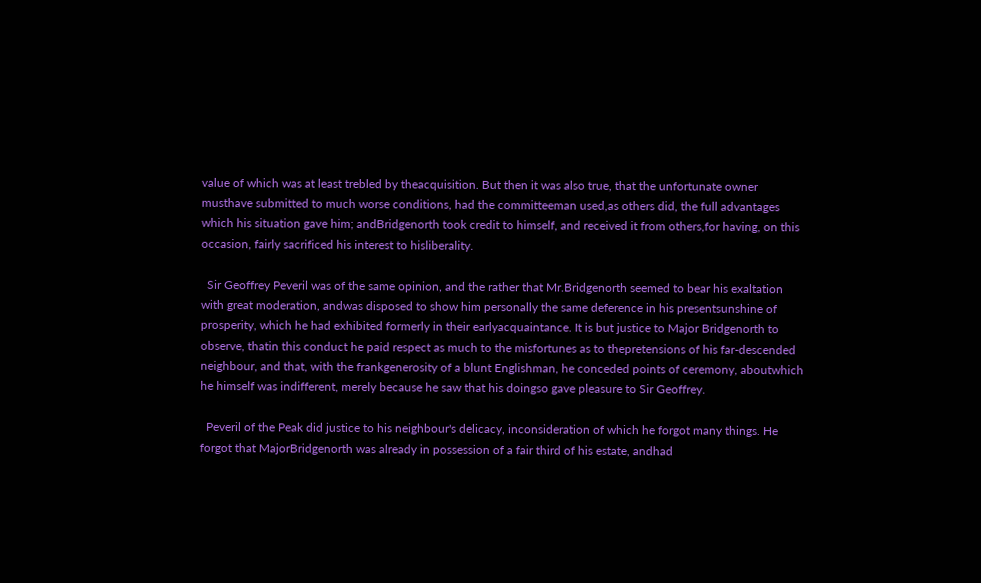value of which was at least trebled by theacquisition. But then it was also true, that the unfortunate owner musthave submitted to much worse conditions, had the committeeman used,as others did, the full advantages which his situation gave him; andBridgenorth took credit to himself, and received it from others,for having, on this occasion, fairly sacrificed his interest to hisliberality.

  Sir Geoffrey Peveril was of the same opinion, and the rather that Mr.Bridgenorth seemed to bear his exaltation with great moderation, andwas disposed to show him personally the same deference in his presentsunshine of prosperity, which he had exhibited formerly in their earlyacquaintance. It is but justice to Major Bridgenorth to observe, thatin this conduct he paid respect as much to the misfortunes as to thepretensions of his far-descended neighbour, and that, with the frankgenerosity of a blunt Englishman, he conceded points of ceremony, aboutwhich he himself was indifferent, merely because he saw that his doingso gave pleasure to Sir Geoffrey.

  Peveril of the Peak did justice to his neighbour's delicacy, inconsideration of which he forgot many things. He forgot that MajorBridgenorth was already in possession of a fair third of his estate, andhad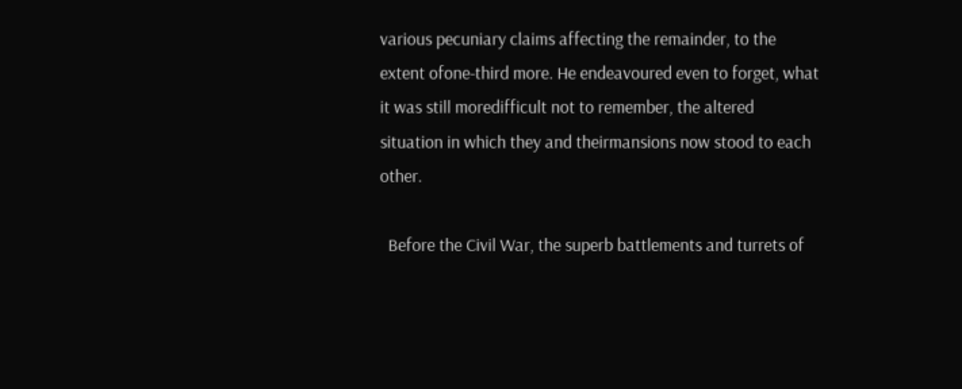various pecuniary claims affecting the remainder, to the extent ofone-third more. He endeavoured even to forget, what it was still moredifficult not to remember, the altered situation in which they and theirmansions now stood to each other.

  Before the Civil War, the superb battlements and turrets of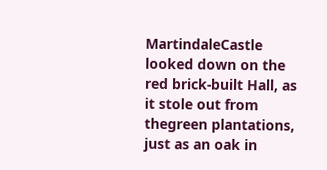MartindaleCastle looked down on the red brick-built Hall, as it stole out from thegreen plantations, just as an oak in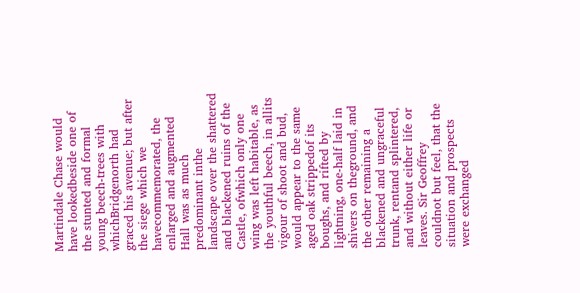Martindale Chase would have lookedbeside one of the stunted and formal young beech-trees with whichBridgenorth had graced his avenue; but after the siege which we havecommemorated, the enlarged and augmented Hall was as much predominant inthe landscape over the shattered and blackened ruins of the Castle, ofwhich only one wing was left habitable, as the youthful beech, in allits vigour of shoot and bud, would appear to the same aged oak strippedof its boughs, and rifted by lightning, one-half laid in shivers on theground, and the other remaining a blackened and ungraceful trunk, rentand splintered, and without either life or leaves. Sir Geoffrey couldnot but feel, that the situation and prospects were exchanged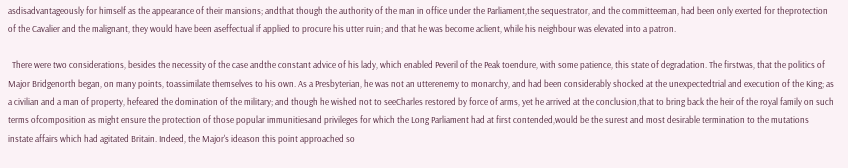asdisadvantageously for himself as the appearance of their mansions; andthat though the authority of the man in office under the Parliament,the sequestrator, and the committeeman, had been only exerted for theprotection of the Cavalier and the malignant, they would have been aseffectual if applied to procure his utter ruin; and that he was become aclient, while his neighbour was elevated into a patron.

  There were two considerations, besides the necessity of the case andthe constant advice of his lady, which enabled Peveril of the Peak toendure, with some patience, this state of degradation. The firstwas, that the politics of Major Bridgenorth began, on many points, toassimilate themselves to his own. As a Presbyterian, he was not an utterenemy to monarchy, and had been considerably shocked at the unexpectedtrial and execution of the King; as a civilian and a man of property, hefeared the domination of the military; and though he wished not to seeCharles restored by force of arms, yet he arrived at the conclusion,that to bring back the heir of the royal family on such terms ofcomposition as might ensure the protection of those popular immunitiesand privileges for which the Long Parliament had at first contended,would be the surest and most desirable termination to the mutations instate affairs which had agitated Britain. Indeed, the Major's ideason this point approached so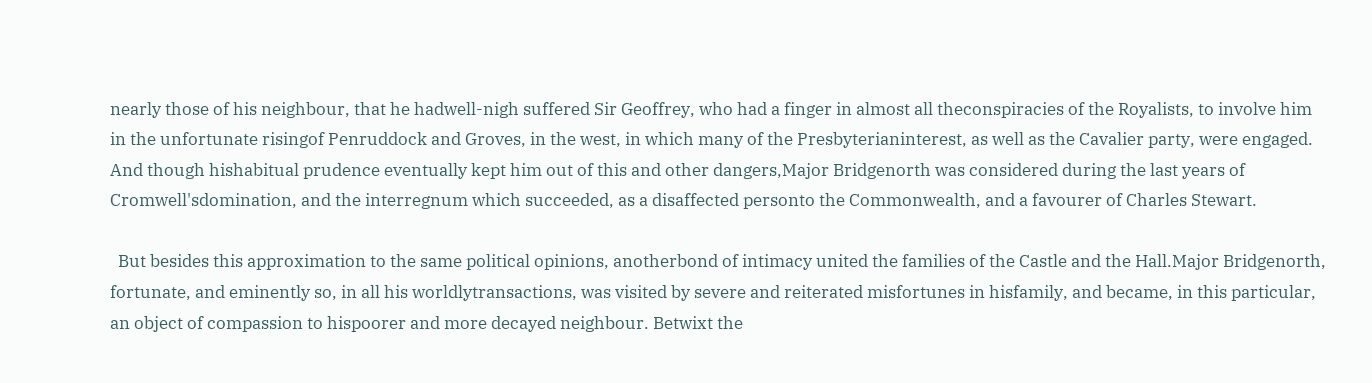nearly those of his neighbour, that he hadwell-nigh suffered Sir Geoffrey, who had a finger in almost all theconspiracies of the Royalists, to involve him in the unfortunate risingof Penruddock and Groves, in the west, in which many of the Presbyterianinterest, as well as the Cavalier party, were engaged. And though hishabitual prudence eventually kept him out of this and other dangers,Major Bridgenorth was considered during the last years of Cromwell'sdomination, and the interregnum which succeeded, as a disaffected personto the Commonwealth, and a favourer of Charles Stewart.

  But besides this approximation to the same political opinions, anotherbond of intimacy united the families of the Castle and the Hall.Major Bridgenorth, fortunate, and eminently so, in all his worldlytransactions, was visited by severe and reiterated misfortunes in hisfamily, and became, in this particular, an object of compassion to hispoorer and more decayed neighbour. Betwixt the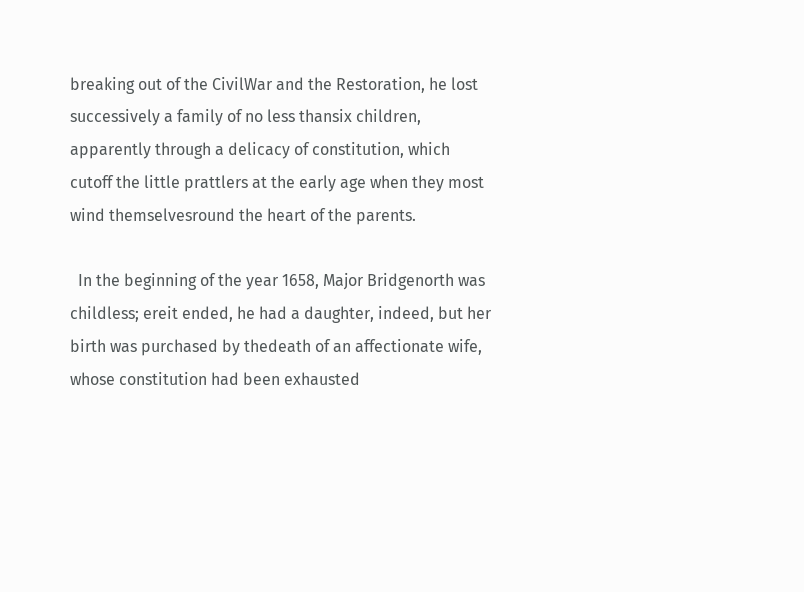breaking out of the CivilWar and the Restoration, he lost successively a family of no less thansix children, apparently through a delicacy of constitution, which cutoff the little prattlers at the early age when they most wind themselvesround the heart of the parents.

  In the beginning of the year 1658, Major Bridgenorth was childless; ereit ended, he had a daughter, indeed, but her birth was purchased by thedeath of an affectionate wife, whose constitution had been exhausted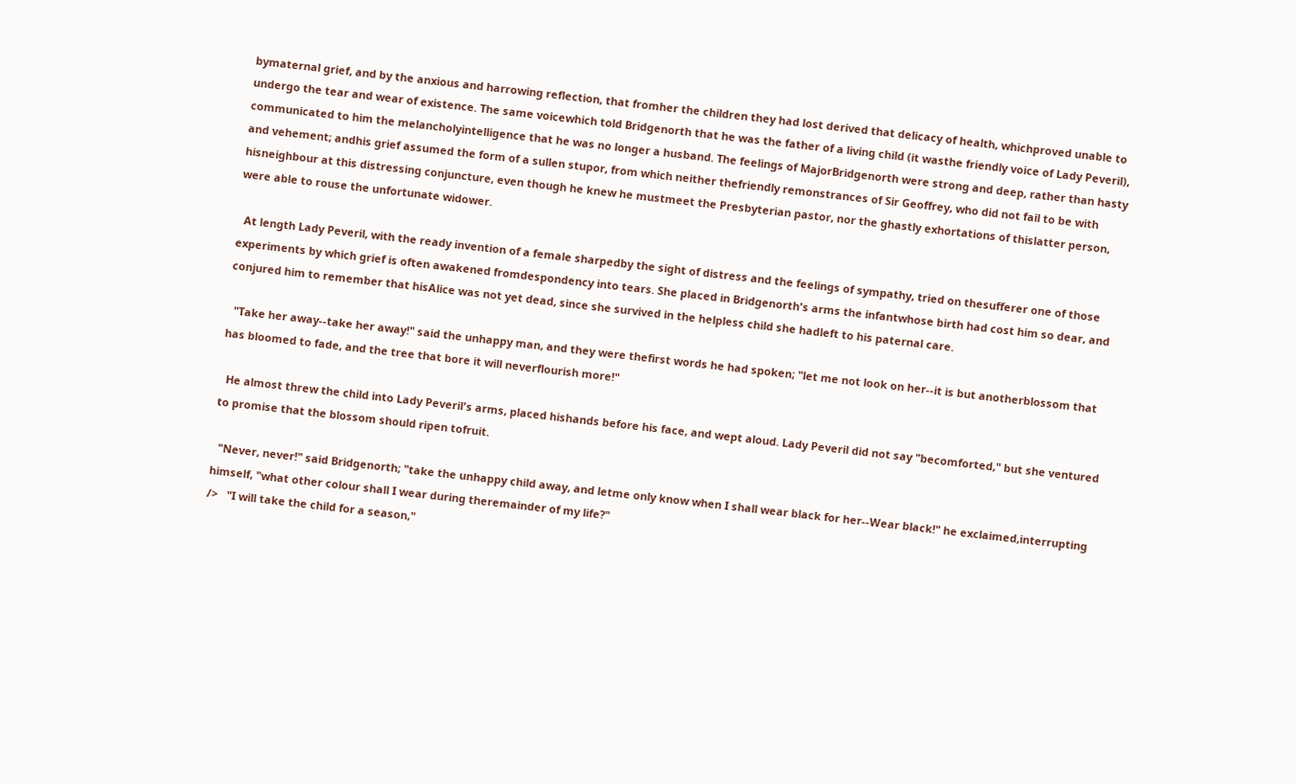bymaternal grief, and by the anxious and harrowing reflection, that fromher the children they had lost derived that delicacy of health, whichproved unable to undergo the tear and wear of existence. The same voicewhich told Bridgenorth that he was the father of a living child (it wasthe friendly voice of Lady Peveril), communicated to him the melancholyintelligence that he was no longer a husband. The feelings of MajorBridgenorth were strong and deep, rather than hasty and vehement; andhis grief assumed the form of a sullen stupor, from which neither thefriendly remonstrances of Sir Geoffrey, who did not fail to be with hisneighbour at this distressing conjuncture, even though he knew he mustmeet the Presbyterian pastor, nor the ghastly exhortations of thislatter person, were able to rouse the unfortunate widower.

  At length Lady Peveril, with the ready invention of a female sharpedby the sight of distress and the feelings of sympathy, tried on thesufferer one of those experiments by which grief is often awakened fromdespondency into tears. She placed in Bridgenorth's arms the infantwhose birth had cost him so dear, and conjured him to remember that hisAlice was not yet dead, since she survived in the helpless child she hadleft to his paternal care.

  "Take her away--take her away!" said the unhappy man, and they were thefirst words he had spoken; "let me not look on her--it is but anotherblossom that has bloomed to fade, and the tree that bore it will neverflourish more!"

  He almost threw the child into Lady Peveril's arms, placed hishands before his face, and wept aloud. Lady Peveril did not say "becomforted," but she ventured to promise that the blossom should ripen tofruit.

  "Never, never!" said Bridgenorth; "take the unhappy child away, and letme only know when I shall wear black for her--Wear black!" he exclaimed,interrupting himself, "what other colour shall I wear during theremainder of my life?"
/>   "I will take the child for a season,"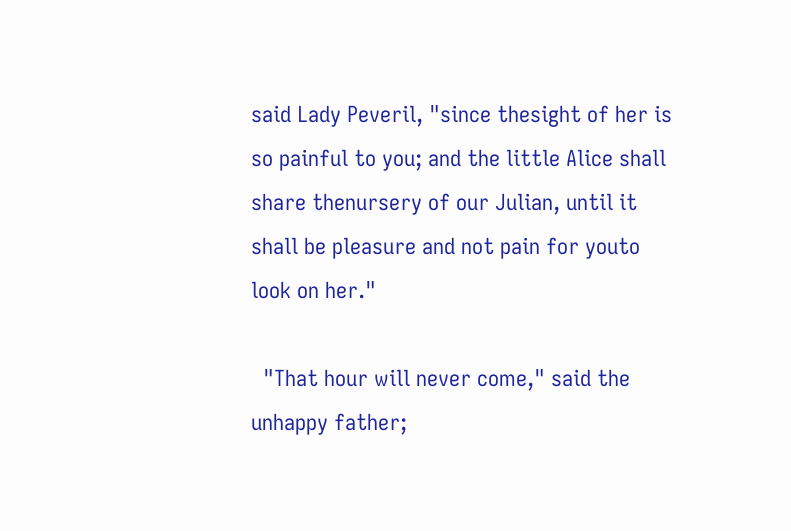said Lady Peveril, "since thesight of her is so painful to you; and the little Alice shall share thenursery of our Julian, until it shall be pleasure and not pain for youto look on her."

  "That hour will never come," said the unhappy father;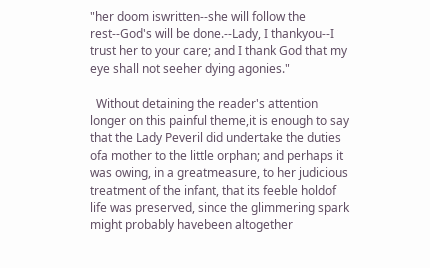"her doom iswritten--she will follow the rest--God's will be done.--Lady, I thankyou--I trust her to your care; and I thank God that my eye shall not seeher dying agonies."

  Without detaining the reader's attention longer on this painful theme,it is enough to say that the Lady Peveril did undertake the duties ofa mother to the little orphan; and perhaps it was owing, in a greatmeasure, to her judicious treatment of the infant, that its feeble holdof life was preserved, since the glimmering spark might probably havebeen altogether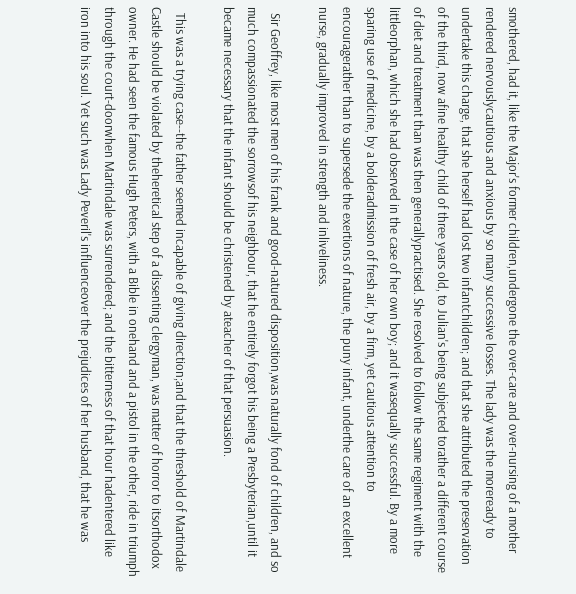smothered, had it, like the Major's former children,undergone the over-care and over-nursing of a mother rendered nervouslycautious and anxious by so many successive losses. The lady was the moreready to undertake this charge, that she herself had lost two infantchildren; and that she attributed the preservation of the third, now afine healthy child of three years old, to Julian's being subjected torather a different course of diet and treatment than was then generallypractised. She resolved to follow the same regiment with the littleorphan, which she had observed in the case of her own boy; and it wasequally successful. By a more sparing use of medicine, by a bolderadmission of fresh air, by a firm, yet cautious attention to encouragerather than to supersede the exertions of nature, the puny infant, underthe care of an excellent nurse, gradually improved in strength and inliveliness.

  Sir Geoffrey, like most men of his frank and good-natured disposition,was naturally fond of children, and so much compassionated the sorrowsof his neighbour, that he entirely forgot his being a Presbyterian,until it became necessary that the infant should be christened by ateacher of that persuasion.

  This was a trying case--the father seemed incapable of giving direction;and that the threshold of Martindale Castle should be violated by theheretical step of a dissenting clergyman, was matter of horror to itsorthodox owner. He had seen the famous Hugh Peters, with a Bible in onehand and a pistol in the other, ride in triumph through the court-doorwhen Martindale was surrendered; and the bitterness of that hour hadentered like iron into his soul. Yet such was Lady Peveril's influenceover the prejudices of her husband, that he was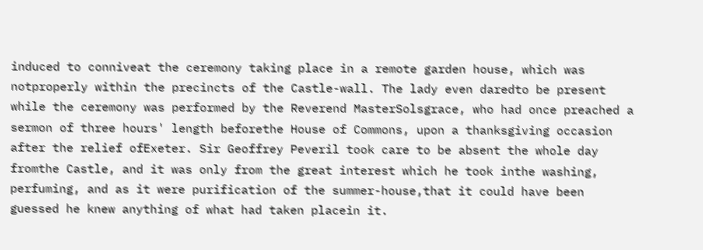induced to conniveat the ceremony taking place in a remote garden house, which was notproperly within the precincts of the Castle-wall. The lady even daredto be present while the ceremony was performed by the Reverend MasterSolsgrace, who had once preached a sermon of three hours' length beforethe House of Commons, upon a thanksgiving occasion after the relief ofExeter. Sir Geoffrey Peveril took care to be absent the whole day fromthe Castle, and it was only from the great interest which he took inthe washing, perfuming, and as it were purification of the summer-house,that it could have been guessed he knew anything of what had taken placein it.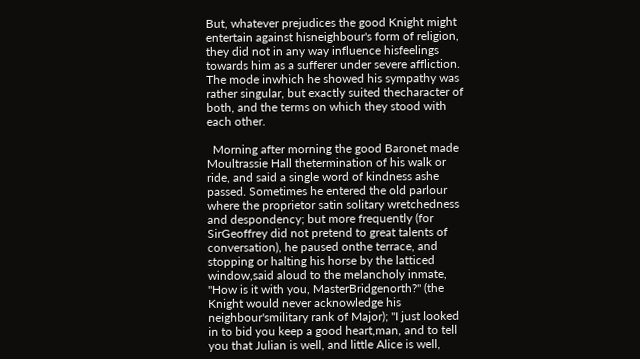But, whatever prejudices the good Knight might entertain against hisneighbour's form of religion, they did not in any way influence hisfeelings towards him as a sufferer under severe affliction. The mode inwhich he showed his sympathy was rather singular, but exactly suited thecharacter of both, and the terms on which they stood with each other.

  Morning after morning the good Baronet made Moultrassie Hall thetermination of his walk or ride, and said a single word of kindness ashe passed. Sometimes he entered the old parlour where the proprietor satin solitary wretchedness and despondency; but more frequently (for SirGeoffrey did not pretend to great talents of conversation), he paused onthe terrace, and stopping or halting his horse by the latticed window,said aloud to the melancholy inmate, "How is it with you, MasterBridgenorth?" (the Knight would never acknowledge his neighbour'smilitary rank of Major); "I just looked in to bid you keep a good heart,man, and to tell you that Julian is well, and little Alice is well,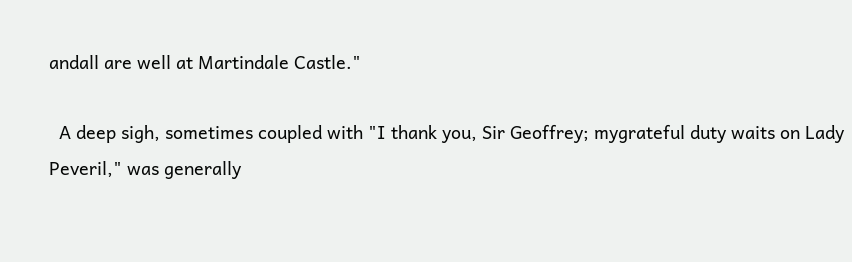andall are well at Martindale Castle."

  A deep sigh, sometimes coupled with "I thank you, Sir Geoffrey; mygrateful duty waits on Lady Peveril," was generally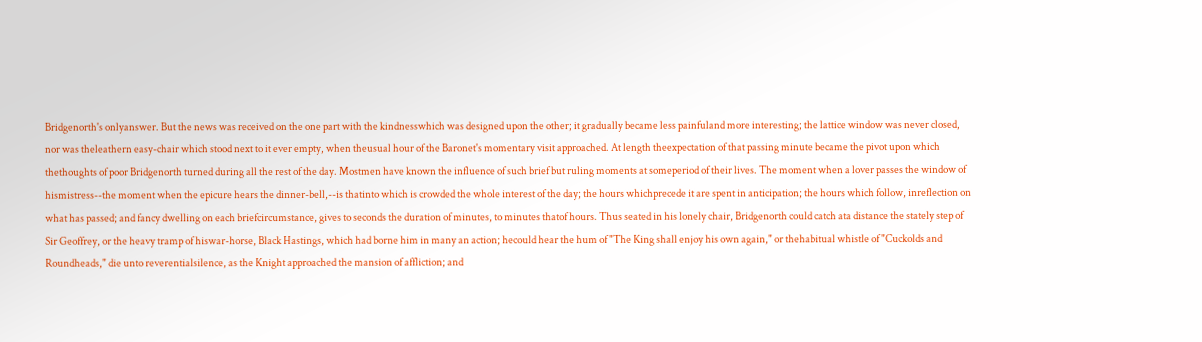Bridgenorth's onlyanswer. But the news was received on the one part with the kindnesswhich was designed upon the other; it gradually became less painfuland more interesting; the lattice window was never closed, nor was theleathern easy-chair which stood next to it ever empty, when theusual hour of the Baronet's momentary visit approached. At length theexpectation of that passing minute became the pivot upon which thethoughts of poor Bridgenorth turned during all the rest of the day. Mostmen have known the influence of such brief but ruling moments at someperiod of their lives. The moment when a lover passes the window of hismistress--the moment when the epicure hears the dinner-bell,--is thatinto which is crowded the whole interest of the day; the hours whichprecede it are spent in anticipation; the hours which follow, inreflection on what has passed; and fancy dwelling on each briefcircumstance, gives to seconds the duration of minutes, to minutes thatof hours. Thus seated in his lonely chair, Bridgenorth could catch ata distance the stately step of Sir Geoffrey, or the heavy tramp of hiswar-horse, Black Hastings, which had borne him in many an action; hecould hear the hum of "The King shall enjoy his own again," or thehabitual whistle of "Cuckolds and Roundheads," die unto reverentialsilence, as the Knight approached the mansion of affliction; and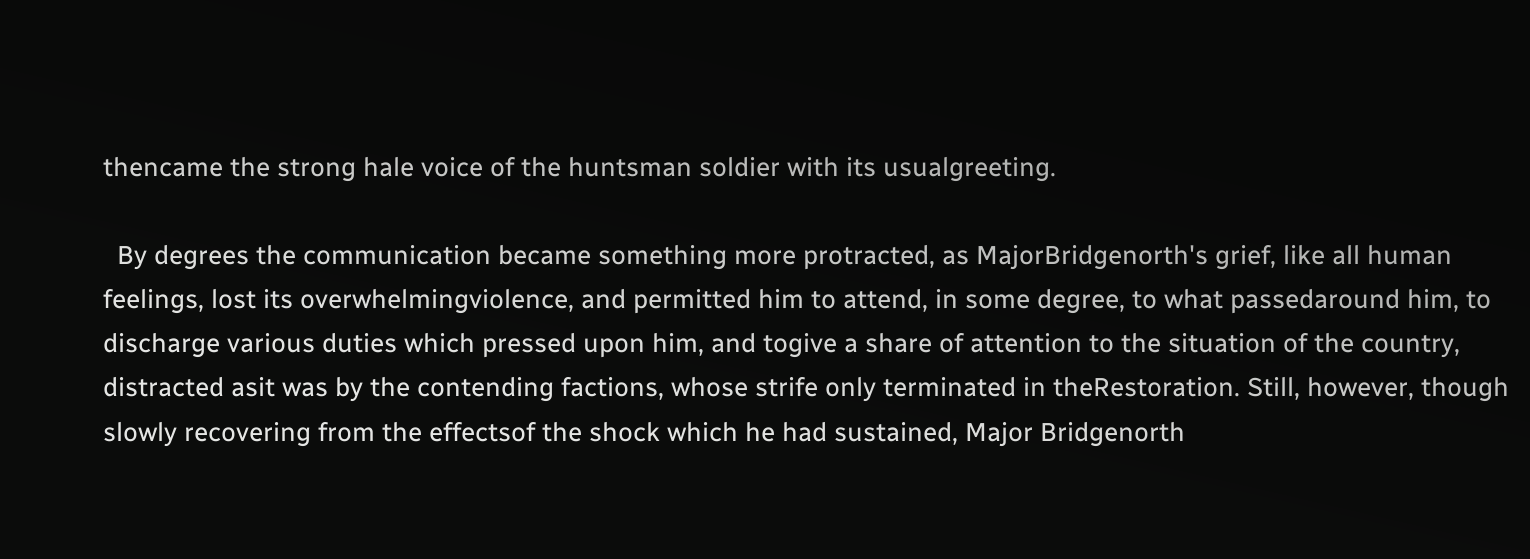thencame the strong hale voice of the huntsman soldier with its usualgreeting.

  By degrees the communication became something more protracted, as MajorBridgenorth's grief, like all human feelings, lost its overwhelmingviolence, and permitted him to attend, in some degree, to what passedaround him, to discharge various duties which pressed upon him, and togive a share of attention to the situation of the country, distracted asit was by the contending factions, whose strife only terminated in theRestoration. Still, however, though slowly recovering from the effectsof the shock which he had sustained, Major Bridgenorth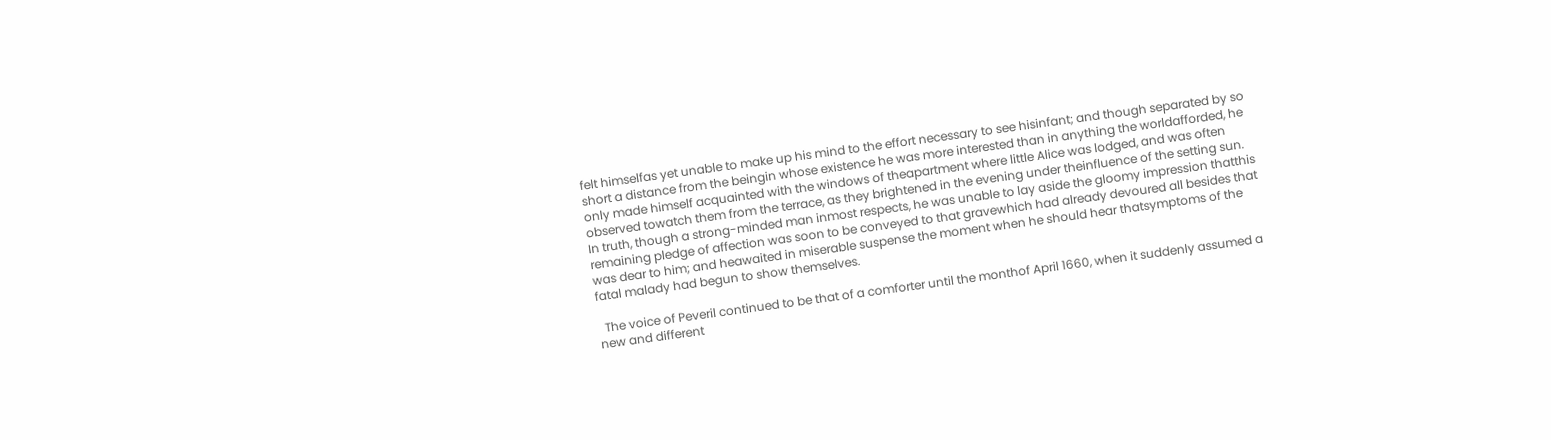felt himselfas yet unable to make up his mind to the effort necessary to see hisinfant; and though separated by so short a distance from the beingin whose existence he was more interested than in anything the worldafforded, he only made himself acquainted with the windows of theapartment where little Alice was lodged, and was often observed towatch them from the terrace, as they brightened in the evening under theinfluence of the setting sun. In truth, though a strong-minded man inmost respects, he was unable to lay aside the gloomy impression thatthis remaining pledge of affection was soon to be conveyed to that gravewhich had already devoured all besides that was dear to him; and heawaited in miserable suspense the moment when he should hear thatsymptoms of the fatal malady had begun to show themselves.

  The voice of Peveril continued to be that of a comforter until the monthof April 1660, when it suddenly assumed a new and different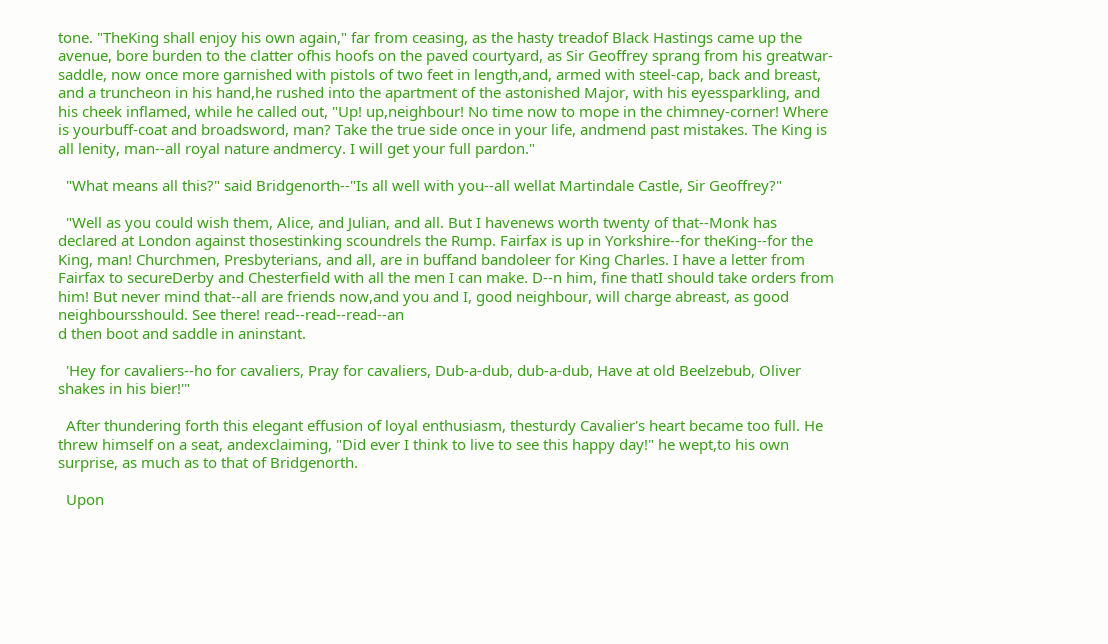tone. "TheKing shall enjoy his own again," far from ceasing, as the hasty treadof Black Hastings came up the avenue, bore burden to the clatter ofhis hoofs on the paved courtyard, as Sir Geoffrey sprang from his greatwar-saddle, now once more garnished with pistols of two feet in length,and, armed with steel-cap, back and breast, and a truncheon in his hand,he rushed into the apartment of the astonished Major, with his eyessparkling, and his cheek inflamed, while he called out, "Up! up,neighbour! No time now to mope in the chimney-corner! Where is yourbuff-coat and broadsword, man? Take the true side once in your life, andmend past mistakes. The King is all lenity, man--all royal nature andmercy. I will get your full pardon."

  "What means all this?" said Bridgenorth--"Is all well with you--all wellat Martindale Castle, Sir Geoffrey?"

  "Well as you could wish them, Alice, and Julian, and all. But I havenews worth twenty of that--Monk has declared at London against thosestinking scoundrels the Rump. Fairfax is up in Yorkshire--for theKing--for the King, man! Churchmen, Presbyterians, and all, are in buffand bandoleer for King Charles. I have a letter from Fairfax to secureDerby and Chesterfield with all the men I can make. D--n him, fine thatI should take orders from him! But never mind that--all are friends now,and you and I, good neighbour, will charge abreast, as good neighboursshould. See there! read--read--read--an
d then boot and saddle in aninstant.

  'Hey for cavaliers--ho for cavaliers, Pray for cavaliers, Dub-a-dub, dub-a-dub, Have at old Beelzebub, Oliver shakes in his bier!'"

  After thundering forth this elegant effusion of loyal enthusiasm, thesturdy Cavalier's heart became too full. He threw himself on a seat, andexclaiming, "Did ever I think to live to see this happy day!" he wept,to his own surprise, as much as to that of Bridgenorth.

  Upon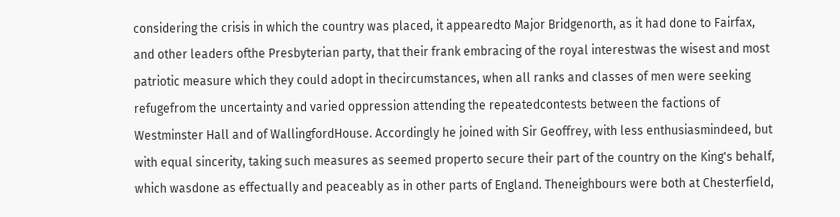considering the crisis in which the country was placed, it appearedto Major Bridgenorth, as it had done to Fairfax, and other leaders ofthe Presbyterian party, that their frank embracing of the royal interestwas the wisest and most patriotic measure which they could adopt in thecircumstances, when all ranks and classes of men were seeking refugefrom the uncertainty and varied oppression attending the repeatedcontests between the factions of Westminster Hall and of WallingfordHouse. Accordingly he joined with Sir Geoffrey, with less enthusiasmindeed, but with equal sincerity, taking such measures as seemed properto secure their part of the country on the King's behalf, which wasdone as effectually and peaceably as in other parts of England. Theneighbours were both at Chesterfield,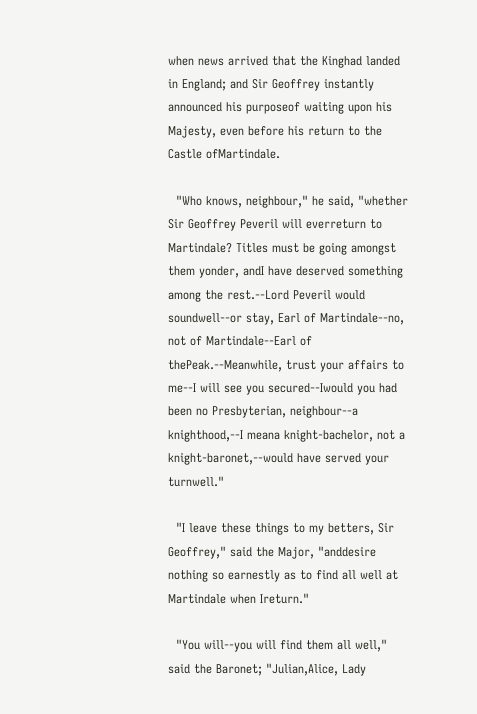when news arrived that the Kinghad landed in England; and Sir Geoffrey instantly announced his purposeof waiting upon his Majesty, even before his return to the Castle ofMartindale.

  "Who knows, neighbour," he said, "whether Sir Geoffrey Peveril will everreturn to Martindale? Titles must be going amongst them yonder, andI have deserved something among the rest.--Lord Peveril would soundwell--or stay, Earl of Martindale--no, not of Martindale--Earl of thePeak.--Meanwhile, trust your affairs to me--I will see you secured--Iwould you had been no Presbyterian, neighbour--a knighthood,--I meana knight-bachelor, not a knight-baronet,--would have served your turnwell."

  "I leave these things to my betters, Sir Geoffrey," said the Major, "anddesire nothing so earnestly as to find all well at Martindale when Ireturn."

  "You will--you will find them all well," said the Baronet; "Julian,Alice, Lady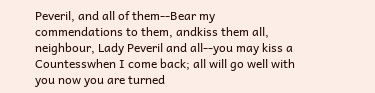Peveril, and all of them--Bear my commendations to them, andkiss them all, neighbour, Lady Peveril and all--you may kiss a Countesswhen I come back; all will go well with you now you are turned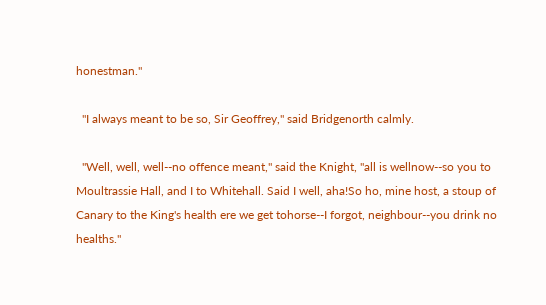honestman."

  "I always meant to be so, Sir Geoffrey," said Bridgenorth calmly.

  "Well, well, well--no offence meant," said the Knight, "all is wellnow--so you to Moultrassie Hall, and I to Whitehall. Said I well, aha!So ho, mine host, a stoup of Canary to the King's health ere we get tohorse--I forgot, neighbour--you drink no healths."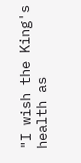"I wish the King's health as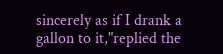sincerely as if I drank a gallon to it,"replied the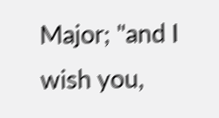Major; "and I wish you,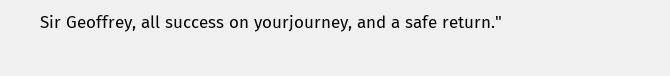Sir Geoffrey, all success on yourjourney, and a safe return."